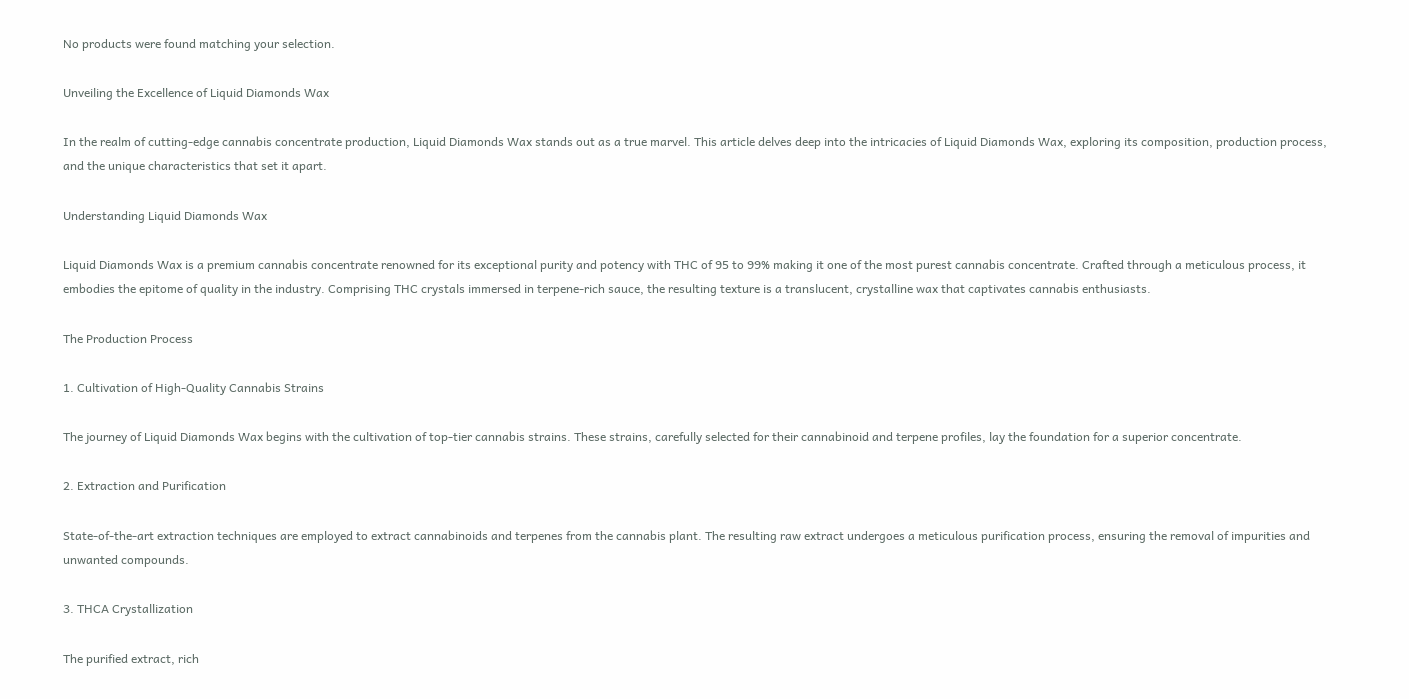No products were found matching your selection.

Unveiling the Excellence of Liquid Diamonds Wax

In the realm of cutting-edge cannabis concentrate production, Liquid Diamonds Wax stands out as a true marvel. This article delves deep into the intricacies of Liquid Diamonds Wax, exploring its composition, production process, and the unique characteristics that set it apart.

Understanding Liquid Diamonds Wax

Liquid Diamonds Wax is a premium cannabis concentrate renowned for its exceptional purity and potency with THC of 95 to 99% making it one of the most purest cannabis concentrate. Crafted through a meticulous process, it embodies the epitome of quality in the industry. Comprising THC crystals immersed in terpene-rich sauce, the resulting texture is a translucent, crystalline wax that captivates cannabis enthusiasts.

The Production Process

1. Cultivation of High-Quality Cannabis Strains

The journey of Liquid Diamonds Wax begins with the cultivation of top-tier cannabis strains. These strains, carefully selected for their cannabinoid and terpene profiles, lay the foundation for a superior concentrate.

2. Extraction and Purification

State-of-the-art extraction techniques are employed to extract cannabinoids and terpenes from the cannabis plant. The resulting raw extract undergoes a meticulous purification process, ensuring the removal of impurities and unwanted compounds.

3. THCA Crystallization

The purified extract, rich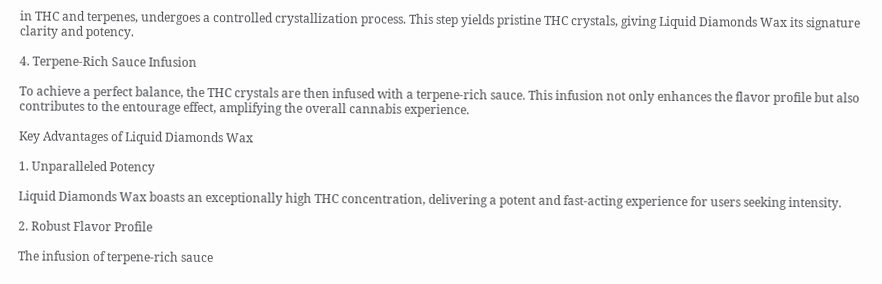in THC and terpenes, undergoes a controlled crystallization process. This step yields pristine THC crystals, giving Liquid Diamonds Wax its signature clarity and potency.

4. Terpene-Rich Sauce Infusion

To achieve a perfect balance, the THC crystals are then infused with a terpene-rich sauce. This infusion not only enhances the flavor profile but also contributes to the entourage effect, amplifying the overall cannabis experience.

Key Advantages of Liquid Diamonds Wax

1. Unparalleled Potency

Liquid Diamonds Wax boasts an exceptionally high THC concentration, delivering a potent and fast-acting experience for users seeking intensity.

2. Robust Flavor Profile

The infusion of terpene-rich sauce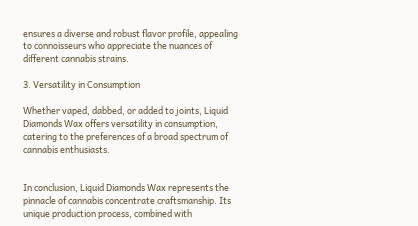ensures a diverse and robust flavor profile, appealing to connoisseurs who appreciate the nuances of different cannabis strains.

3. Versatility in Consumption

Whether vaped, dabbed, or added to joints, Liquid Diamonds Wax offers versatility in consumption, catering to the preferences of a broad spectrum of cannabis enthusiasts.


In conclusion, Liquid Diamonds Wax represents the pinnacle of cannabis concentrate craftsmanship. Its unique production process, combined with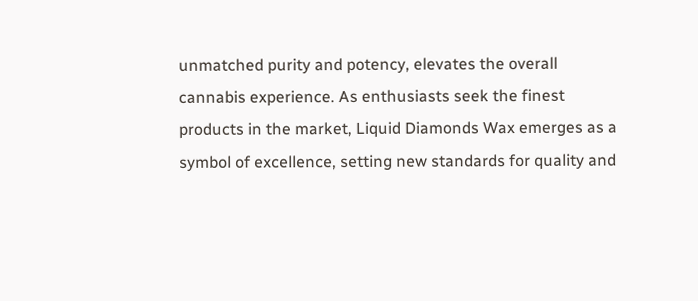unmatched purity and potency, elevates the overall cannabis experience. As enthusiasts seek the finest products in the market, Liquid Diamonds Wax emerges as a symbol of excellence, setting new standards for quality and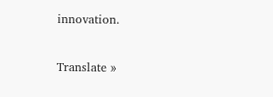innovation.

Translate »